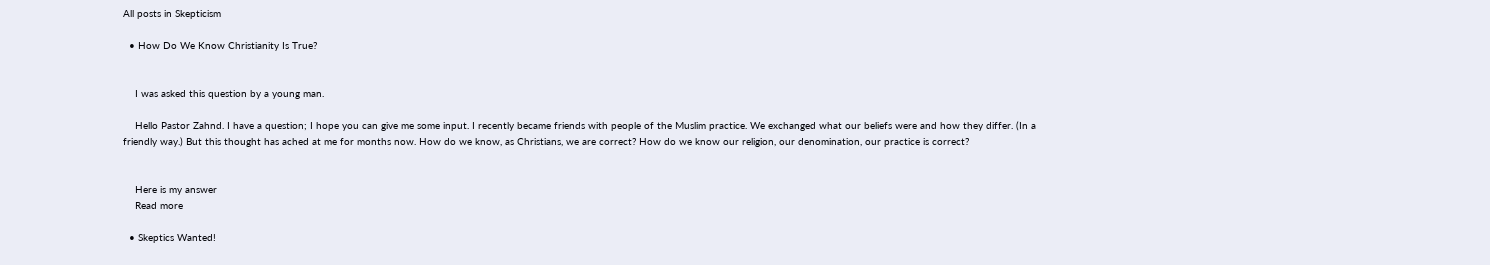All posts in Skepticism

  • How Do We Know Christianity Is True?


    I was asked this question by a young man.

    Hello Pastor Zahnd. I have a question; I hope you can give me some input. I recently became friends with people of the Muslim practice. We exchanged what our beliefs were and how they differ. (In a friendly way.) But this thought has ached at me for months now. How do we know, as Christians, we are correct? How do we know our religion, our denomination, our practice is correct?


    Here is my answer
    Read more

  • Skeptics Wanted!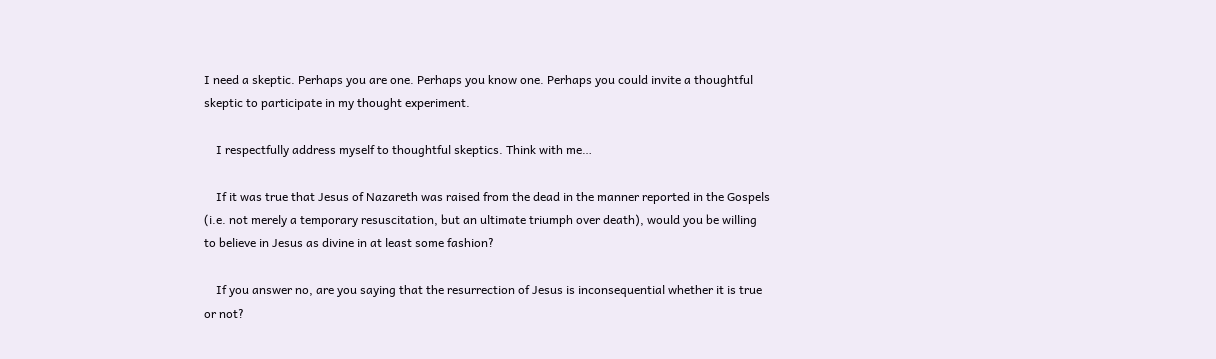I need a skeptic. Perhaps you are one. Perhaps you know one. Perhaps you could invite a thoughtful skeptic to participate in my thought experiment.

    I respectfully address myself to thoughtful skeptics. Think with me…

    If it was true that Jesus of Nazareth was raised from the dead in the manner reported in the Gospels (i.e. not merely a temporary resuscitation, but an ultimate triumph over death), would you be willing to believe in Jesus as divine in at least some fashion?

    If you answer no, are you saying that the resurrection of Jesus is inconsequential whether it is true or not?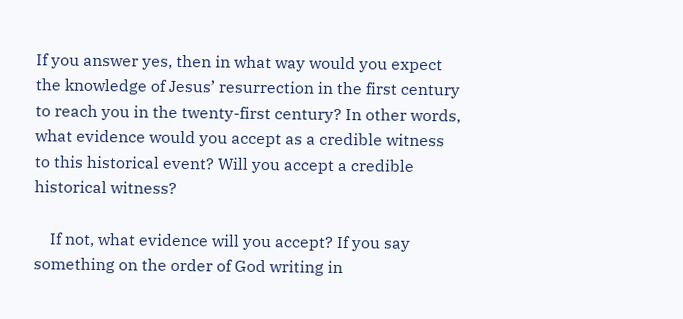If you answer yes, then in what way would you expect the knowledge of Jesus’ resurrection in the first century to reach you in the twenty-first century? In other words, what evidence would you accept as a credible witness to this historical event? Will you accept a credible historical witness?

    If not, what evidence will you accept? If you say something on the order of God writing in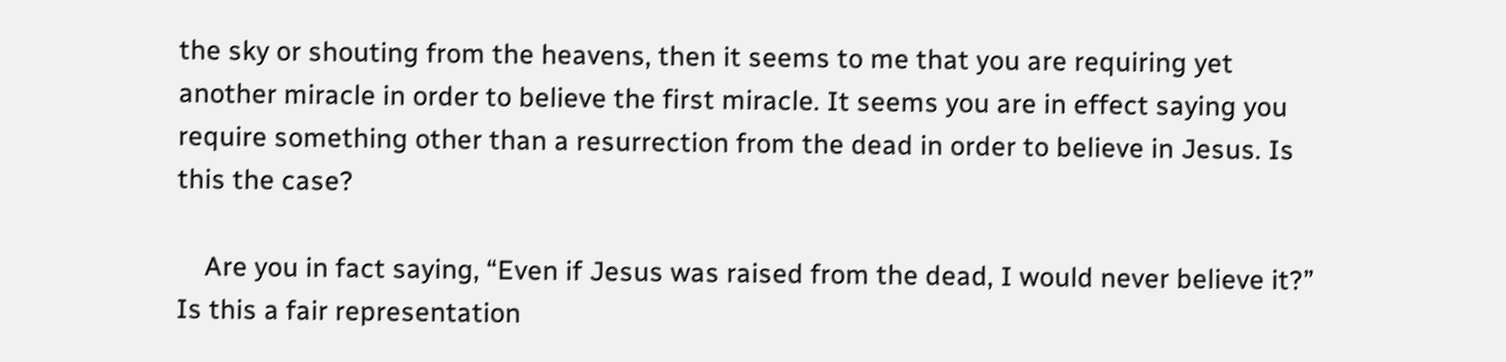the sky or shouting from the heavens, then it seems to me that you are requiring yet another miracle in order to believe the first miracle. It seems you are in effect saying you require something other than a resurrection from the dead in order to believe in Jesus. Is this the case?

    Are you in fact saying, “Even if Jesus was raised from the dead, I would never believe it?” Is this a fair representation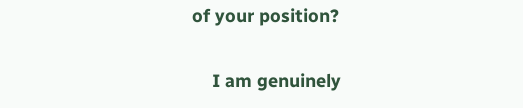of your position?

    I am genuinely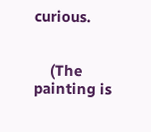curious.


    (The painting is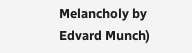Melancholy by Edvard Munch)